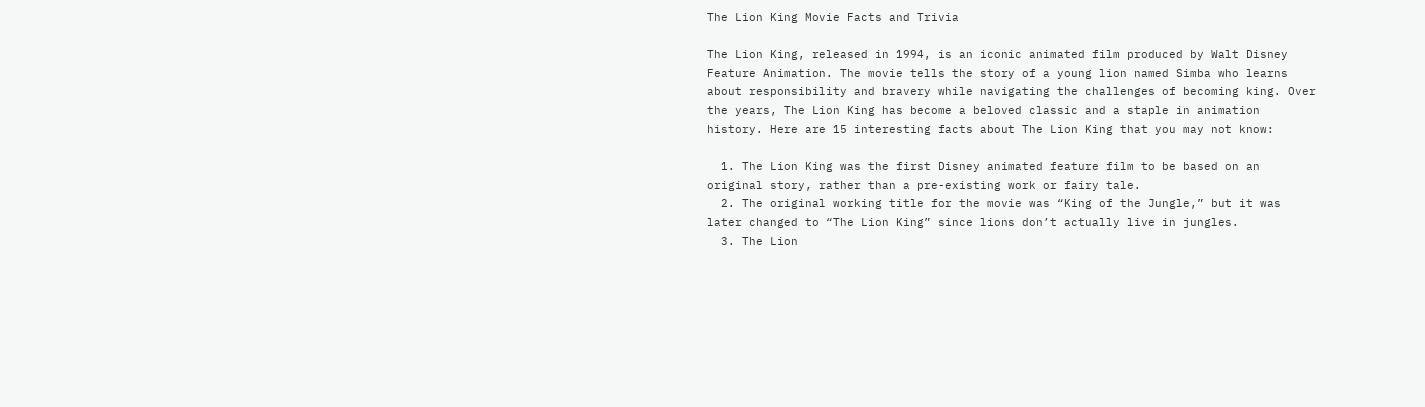The Lion King Movie Facts and Trivia

The Lion King, released in 1994, is an iconic animated film produced by Walt Disney Feature Animation. The movie tells the story of a young lion named Simba who learns about responsibility and bravery while navigating the challenges of becoming king. Over the years, The Lion King has become a beloved classic and a staple in animation history. Here are 15 interesting facts about The Lion King that you may not know:

  1. The Lion King was the first Disney animated feature film to be based on an original story, rather than a pre-existing work or fairy tale.
  2. The original working title for the movie was “King of the Jungle,” but it was later changed to “The Lion King” since lions don’t actually live in jungles.
  3. The Lion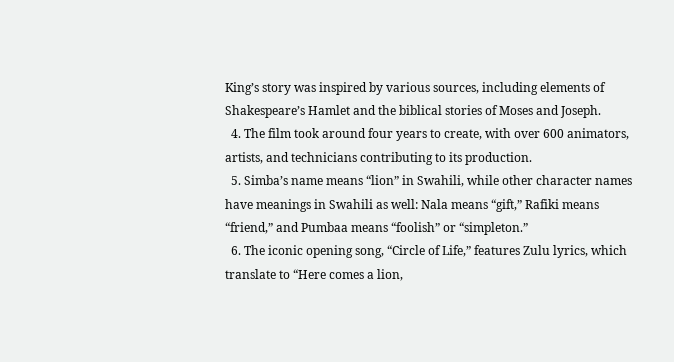King’s story was inspired by various sources, including elements of Shakespeare’s Hamlet and the biblical stories of Moses and Joseph.
  4. The film took around four years to create, with over 600 animators, artists, and technicians contributing to its production.
  5. Simba’s name means “lion” in Swahili, while other character names have meanings in Swahili as well: Nala means “gift,” Rafiki means “friend,” and Pumbaa means “foolish” or “simpleton.”
  6. The iconic opening song, “Circle of Life,” features Zulu lyrics, which translate to “Here comes a lion,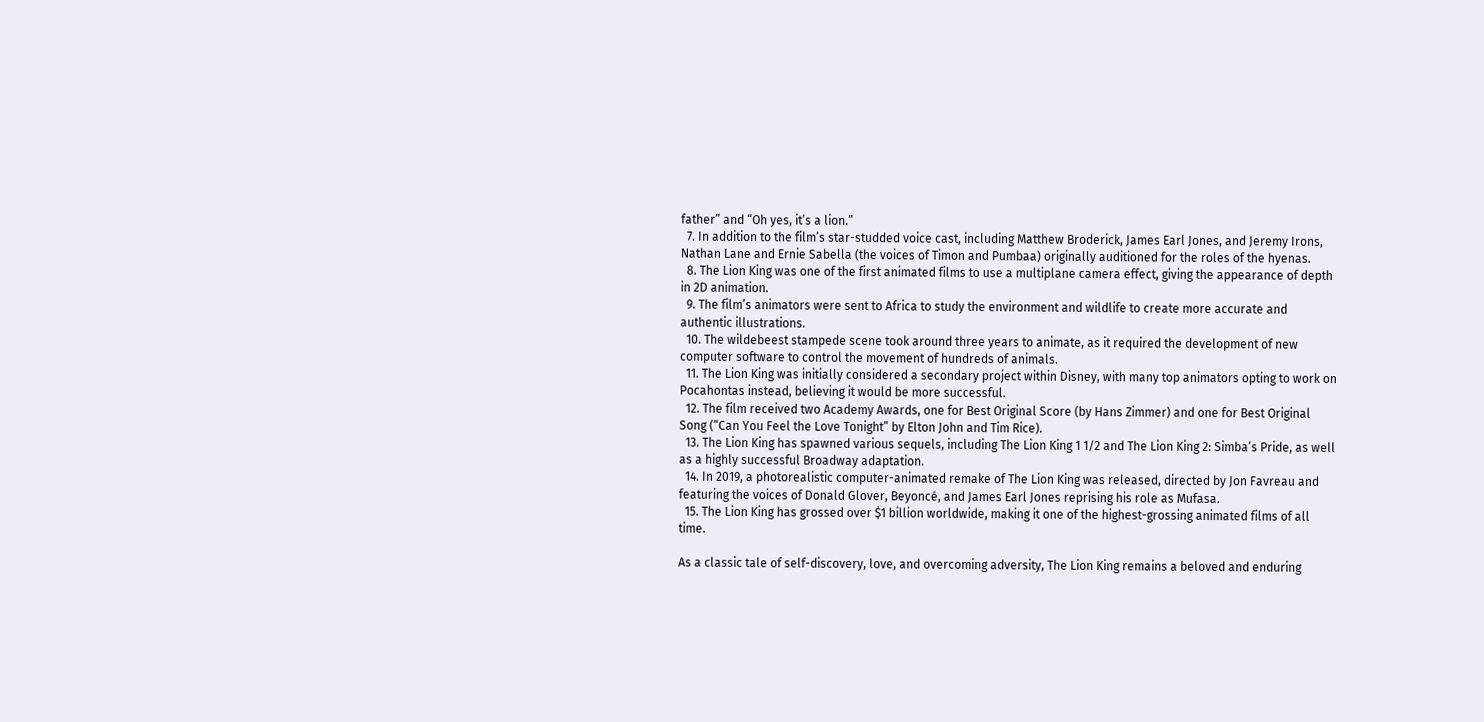father” and “Oh yes, it’s a lion.”
  7. In addition to the film’s star-studded voice cast, including Matthew Broderick, James Earl Jones, and Jeremy Irons, Nathan Lane and Ernie Sabella (the voices of Timon and Pumbaa) originally auditioned for the roles of the hyenas.
  8. The Lion King was one of the first animated films to use a multiplane camera effect, giving the appearance of depth in 2D animation.
  9. The film’s animators were sent to Africa to study the environment and wildlife to create more accurate and authentic illustrations.
  10. The wildebeest stampede scene took around three years to animate, as it required the development of new computer software to control the movement of hundreds of animals.
  11. The Lion King was initially considered a secondary project within Disney, with many top animators opting to work on Pocahontas instead, believing it would be more successful.
  12. The film received two Academy Awards, one for Best Original Score (by Hans Zimmer) and one for Best Original Song (“Can You Feel the Love Tonight” by Elton John and Tim Rice).
  13. The Lion King has spawned various sequels, including The Lion King 1 1/2 and The Lion King 2: Simba’s Pride, as well as a highly successful Broadway adaptation.
  14. In 2019, a photorealistic computer-animated remake of The Lion King was released, directed by Jon Favreau and featuring the voices of Donald Glover, Beyoncé, and James Earl Jones reprising his role as Mufasa.
  15. The Lion King has grossed over $1 billion worldwide, making it one of the highest-grossing animated films of all time.

As a classic tale of self-discovery, love, and overcoming adversity, The Lion King remains a beloved and enduring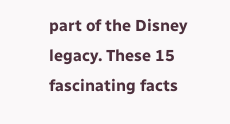part of the Disney legacy. These 15 fascinating facts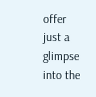offer just a glimpse into the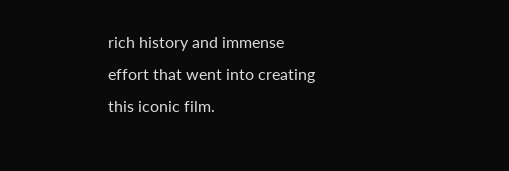rich history and immense effort that went into creating this iconic film.